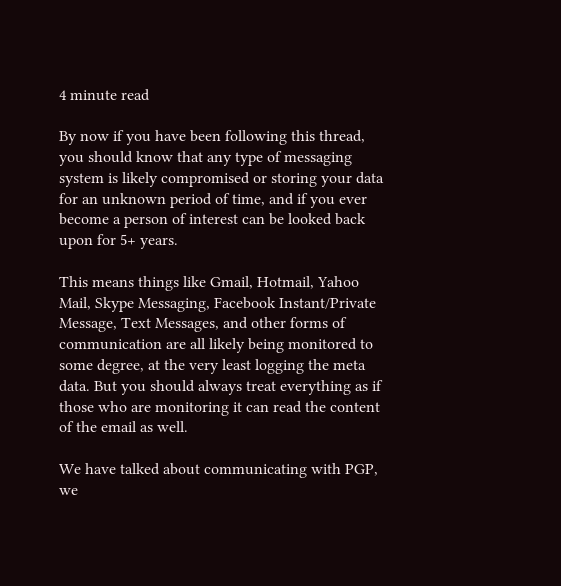4 minute read

By now if you have been following this thread, you should know that any type of messaging system is likely compromised or storing your data for an unknown period of time, and if you ever become a person of interest can be looked back upon for 5+ years.

This means things like Gmail, Hotmail, Yahoo Mail, Skype Messaging, Facebook Instant/Private Message, Text Messages, and other forms of communication are all likely being monitored to some degree, at the very least logging the meta data. But you should always treat everything as if those who are monitoring it can read the content of the email as well.

We have talked about communicating with PGP, we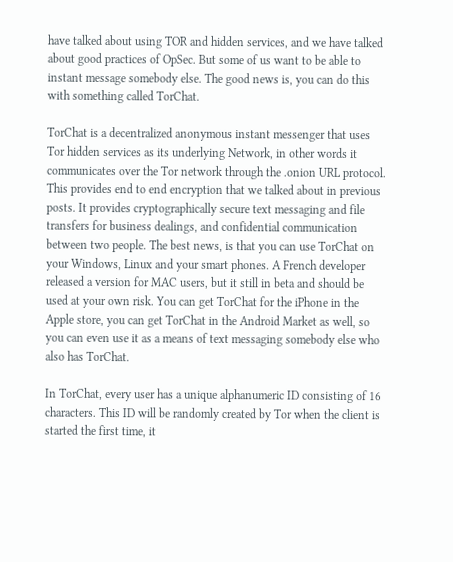have talked about using TOR and hidden services, and we have talked about good practices of OpSec. But some of us want to be able to instant message somebody else. The good news is, you can do this with something called TorChat.

TorChat is a decentralized anonymous instant messenger that uses Tor hidden services as its underlying Network, in other words it communicates over the Tor network through the .onion URL protocol. This provides end to end encryption that we talked about in previous posts. It provides cryptographically secure text messaging and file transfers for business dealings, and confidential communication between two people. The best news, is that you can use TorChat on your Windows, Linux and your smart phones. A French developer released a version for MAC users, but it still in beta and should be used at your own risk. You can get TorChat for the iPhone in the Apple store, you can get TorChat in the Android Market as well, so you can even use it as a means of text messaging somebody else who also has TorChat.

In TorChat, every user has a unique alphanumeric ID consisting of 16 characters. This ID will be randomly created by Tor when the client is started the first time, it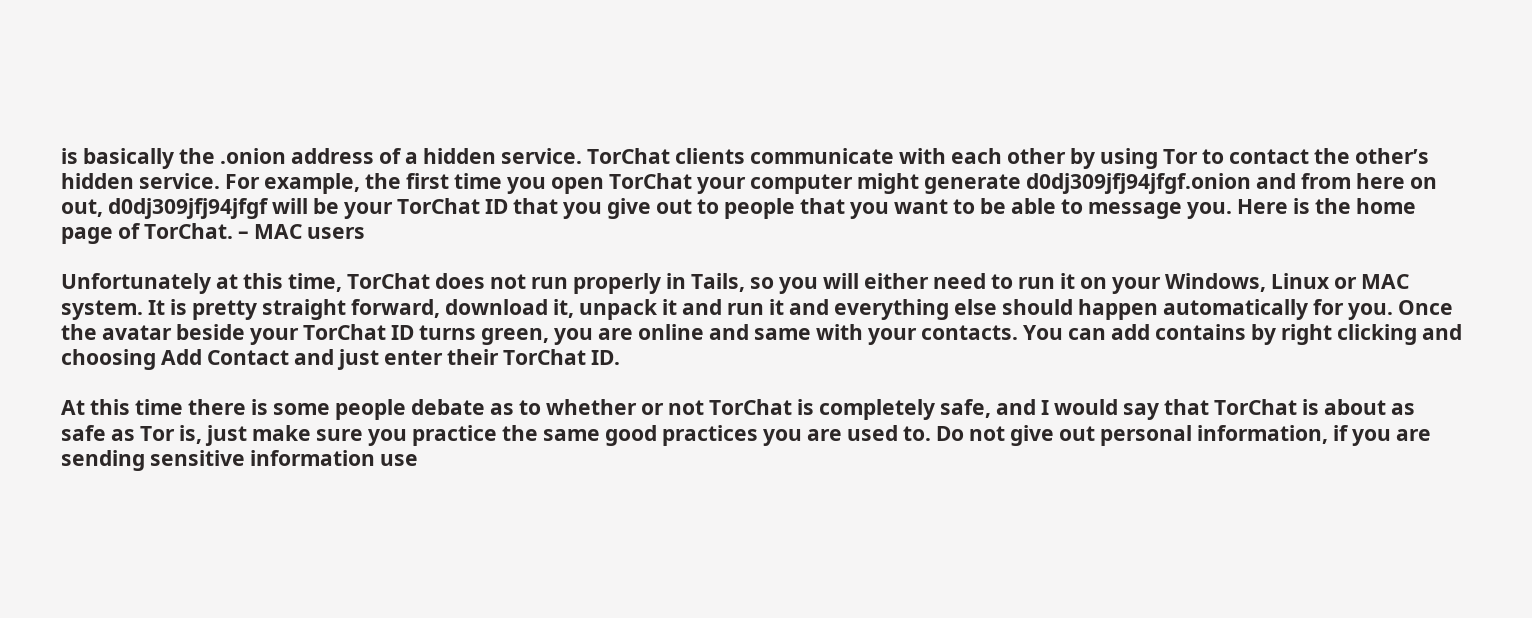is basically the .onion address of a hidden service. TorChat clients communicate with each other by using Tor to contact the other’s hidden service. For example, the first time you open TorChat your computer might generate d0dj309jfj94jfgf.onion and from here on out, d0dj309jfj94jfgf will be your TorChat ID that you give out to people that you want to be able to message you. Here is the home page of TorChat. – MAC users

Unfortunately at this time, TorChat does not run properly in Tails, so you will either need to run it on your Windows, Linux or MAC system. It is pretty straight forward, download it, unpack it and run it and everything else should happen automatically for you. Once the avatar beside your TorChat ID turns green, you are online and same with your contacts. You can add contains by right clicking and choosing Add Contact and just enter their TorChat ID.

At this time there is some people debate as to whether or not TorChat is completely safe, and I would say that TorChat is about as safe as Tor is, just make sure you practice the same good practices you are used to. Do not give out personal information, if you are sending sensitive information use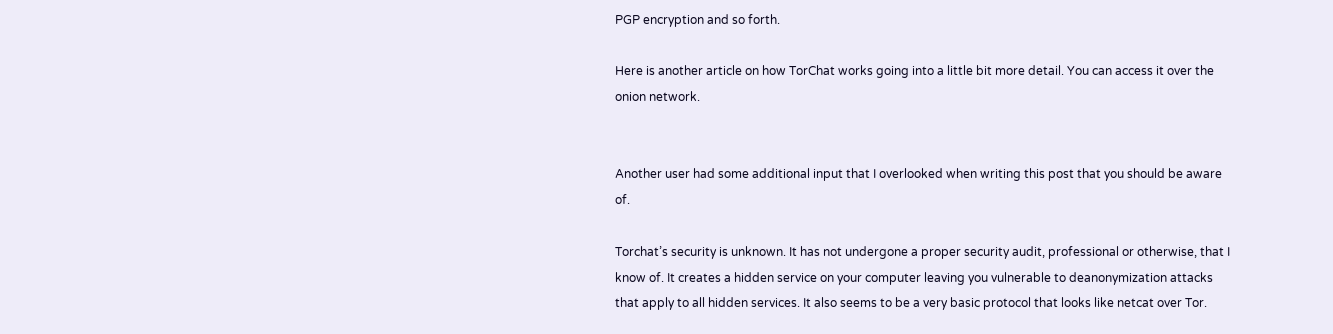PGP encryption and so forth.

Here is another article on how TorChat works going into a little bit more detail. You can access it over the onion network.


Another user had some additional input that I overlooked when writing this post that you should be aware of.

Torchat’s security is unknown. It has not undergone a proper security audit, professional or otherwise, that I know of. It creates a hidden service on your computer leaving you vulnerable to deanonymization attacks that apply to all hidden services. It also seems to be a very basic protocol that looks like netcat over Tor.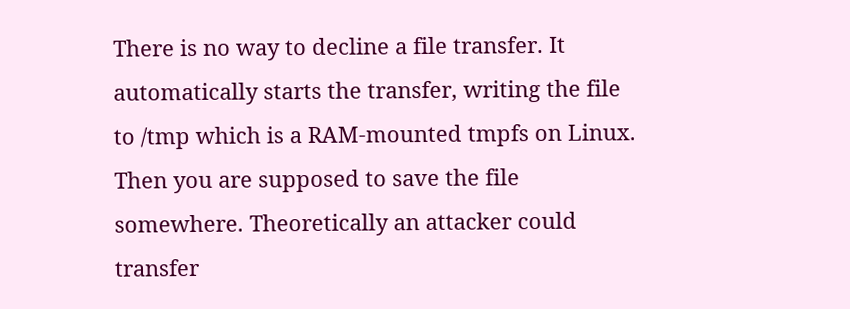There is no way to decline a file transfer. It automatically starts the transfer, writing the file to /tmp which is a RAM-mounted tmpfs on Linux. Then you are supposed to save the file somewhere. Theoretically an attacker could transfer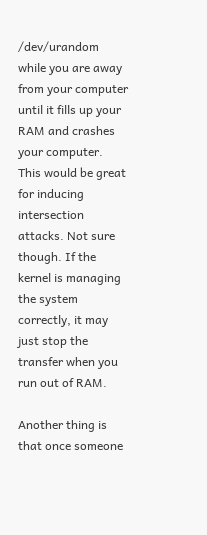/dev/urandom while you are away from your computer until it fills up your RAM and crashes your computer. This would be great for inducing intersection attacks. Not sure though. If the kernel is managing the system correctly, it may just stop the transfer when you run out of RAM.

Another thing is that once someone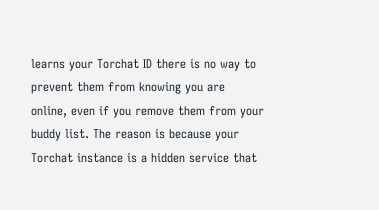learns your Torchat ID there is no way to prevent them from knowing you are online, even if you remove them from your buddy list. The reason is because your Torchat instance is a hidden service that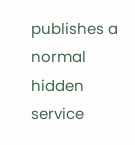publishes a normal hidden service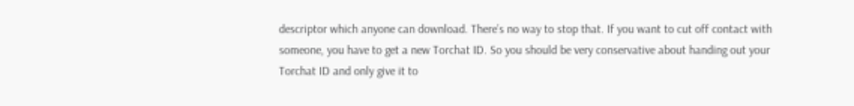descriptor which anyone can download. There’s no way to stop that. If you want to cut off contact with someone, you have to get a new Torchat ID. So you should be very conservative about handing out your Torchat ID and only give it to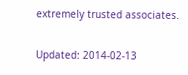extremely trusted associates.

Updated: 2014-02-13